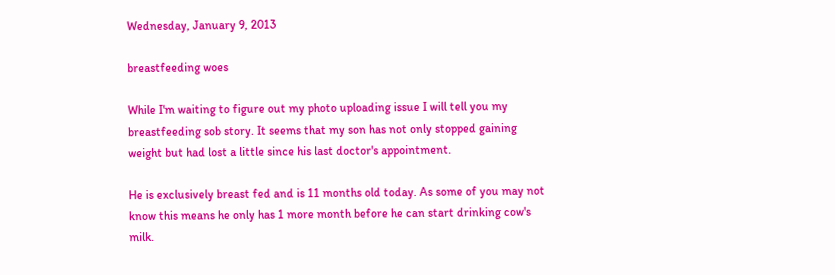Wednesday, January 9, 2013

breastfeeding woes

While I'm waiting to figure out my photo uploading issue I will tell you my breastfeeding sob story. It seems that my son has not only stopped gaining weight but had lost a little since his last doctor's appointment.

He is exclusively breast fed and is 11 months old today. As some of you may not know this means he only has 1 more month before he can start drinking cow's milk.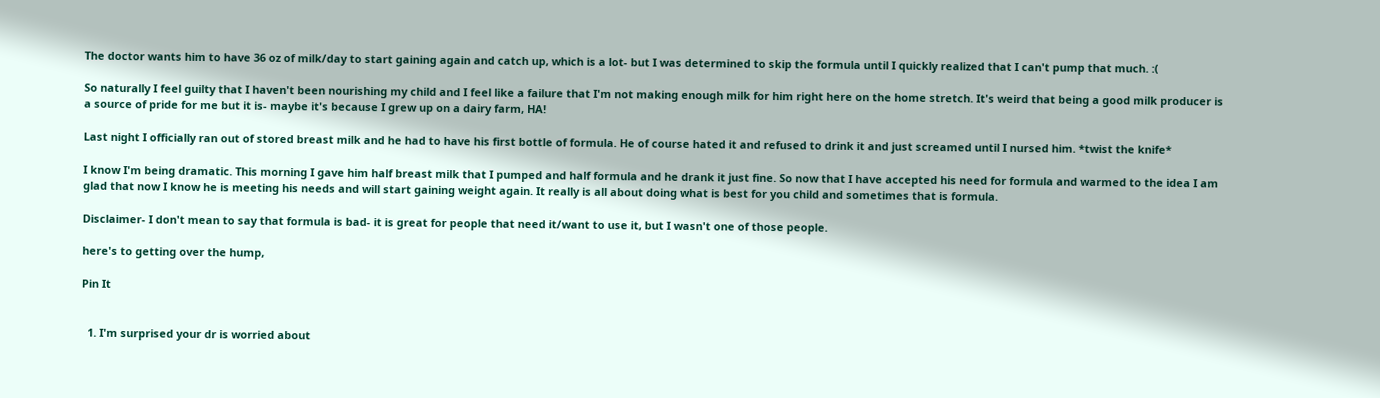The doctor wants him to have 36 oz of milk/day to start gaining again and catch up, which is a lot- but I was determined to skip the formula until I quickly realized that I can't pump that much. :(

So naturally I feel guilty that I haven't been nourishing my child and I feel like a failure that I'm not making enough milk for him right here on the home stretch. It's weird that being a good milk producer is a source of pride for me but it is- maybe it's because I grew up on a dairy farm, HA!

Last night I officially ran out of stored breast milk and he had to have his first bottle of formula. He of course hated it and refused to drink it and just screamed until I nursed him. *twist the knife*

I know I'm being dramatic. This morning I gave him half breast milk that I pumped and half formula and he drank it just fine. So now that I have accepted his need for formula and warmed to the idea I am glad that now I know he is meeting his needs and will start gaining weight again. It really is all about doing what is best for you child and sometimes that is formula.

Disclaimer- I don't mean to say that formula is bad- it is great for people that need it/want to use it, but I wasn't one of those people.

here's to getting over the hump,

Pin It


  1. I'm surprised your dr is worried about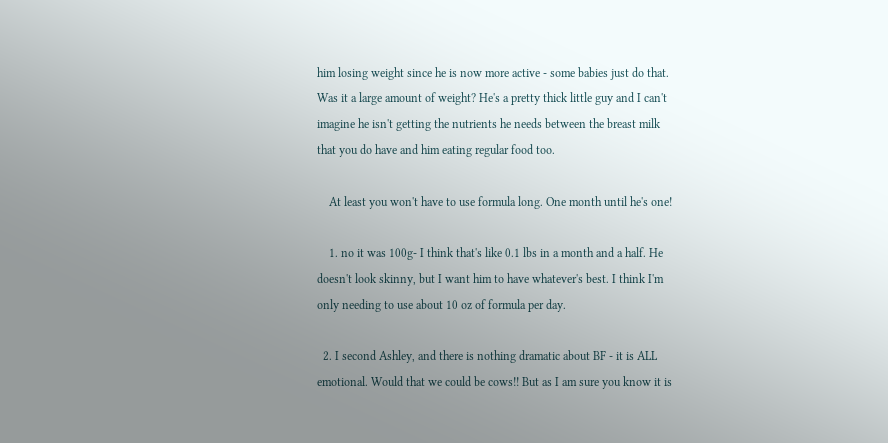him losing weight since he is now more active - some babies just do that. Was it a large amount of weight? He's a pretty thick little guy and I can't imagine he isn't getting the nutrients he needs between the breast milk that you do have and him eating regular food too.

    At least you won't have to use formula long. One month until he's one!

    1. no it was 100g- I think that's like 0.1 lbs in a month and a half. He doesn't look skinny, but I want him to have whatever's best. I think I'm only needing to use about 10 oz of formula per day.

  2. I second Ashley, and there is nothing dramatic about BF - it is ALL emotional. Would that we could be cows!! But as I am sure you know it is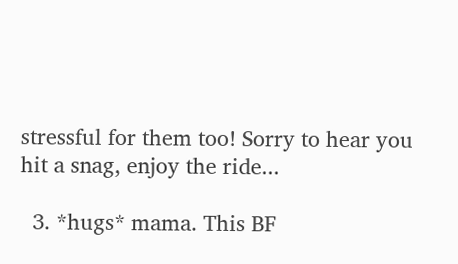stressful for them too! Sorry to hear you hit a snag, enjoy the ride...

  3. *hugs* mama. This BF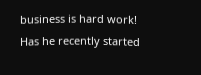business is hard work! Has he recently started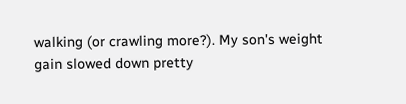walking (or crawling more?). My son's weight gain slowed down pretty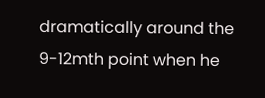dramatically around the 9-12mth point when he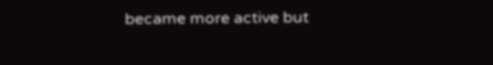became more active but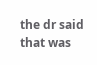the dr said that was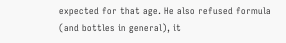expected for that age. He also refused formula (and bottles in general), it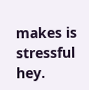makes is stressful hey.